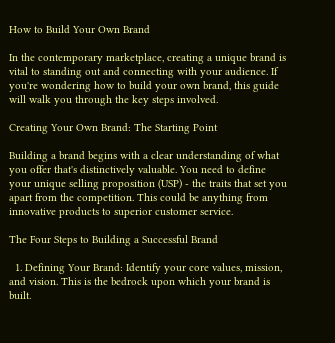How to Build Your Own Brand

In the contemporary marketplace, creating a unique brand is vital to standing out and connecting with your audience. If you're wondering how to build your own brand, this guide will walk you through the key steps involved.

Creating Your Own Brand: The Starting Point

Building a brand begins with a clear understanding of what you offer that's distinctively valuable. You need to define your unique selling proposition (USP) - the traits that set you apart from the competition. This could be anything from innovative products to superior customer service.

The Four Steps to Building a Successful Brand

  1. Defining Your Brand: Identify your core values, mission, and vision. This is the bedrock upon which your brand is built.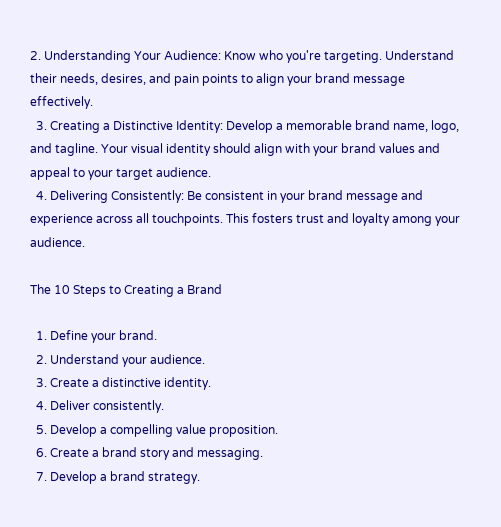2. Understanding Your Audience: Know who you're targeting. Understand their needs, desires, and pain points to align your brand message effectively.
  3. Creating a Distinctive Identity: Develop a memorable brand name, logo, and tagline. Your visual identity should align with your brand values and appeal to your target audience.
  4. Delivering Consistently: Be consistent in your brand message and experience across all touchpoints. This fosters trust and loyalty among your audience.

The 10 Steps to Creating a Brand

  1. Define your brand.
  2. Understand your audience.
  3. Create a distinctive identity.
  4. Deliver consistently.
  5. Develop a compelling value proposition.
  6. Create a brand story and messaging.
  7. Develop a brand strategy.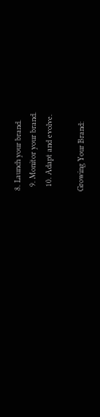8. Launch your brand.
  9. Monitor your brand.
  10. Adapt and evolve.

Growing Your Brand: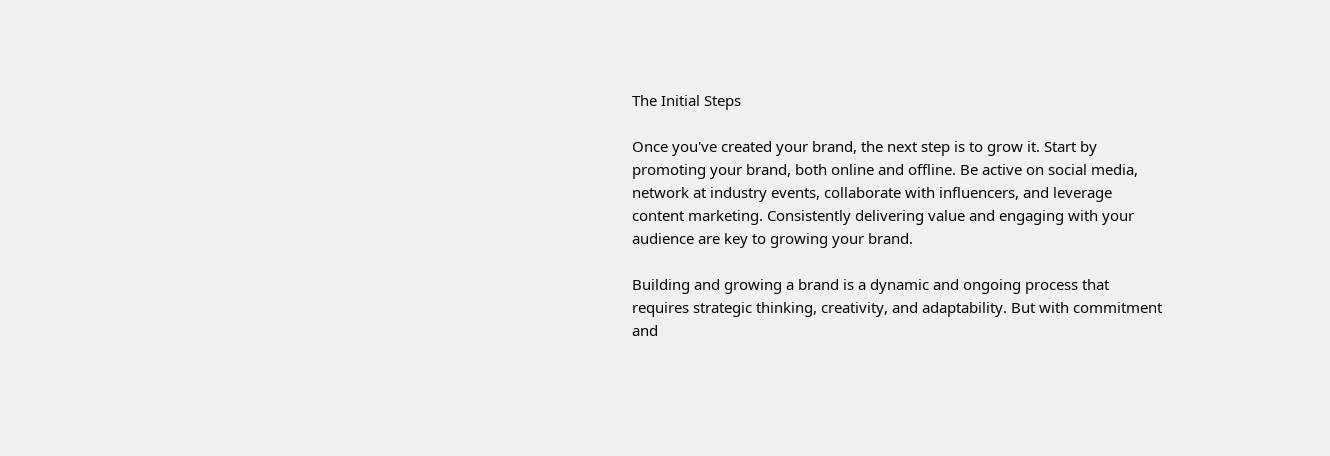The Initial Steps

Once you've created your brand, the next step is to grow it. Start by promoting your brand, both online and offline. Be active on social media, network at industry events, collaborate with influencers, and leverage content marketing. Consistently delivering value and engaging with your audience are key to growing your brand.

Building and growing a brand is a dynamic and ongoing process that requires strategic thinking, creativity, and adaptability. But with commitment and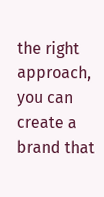the right approach, you can create a brand that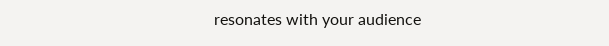resonates with your audience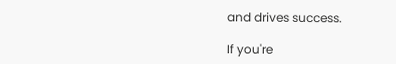and drives success.

If you're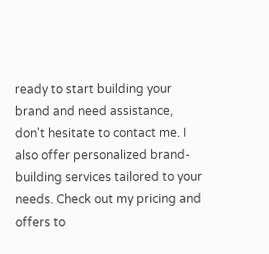ready to start building your brand and need assistance, don't hesitate to contact me. I also offer personalized brand-building services tailored to your needs. Check out my pricing and offers to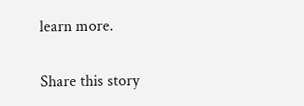learn more.

Share this story